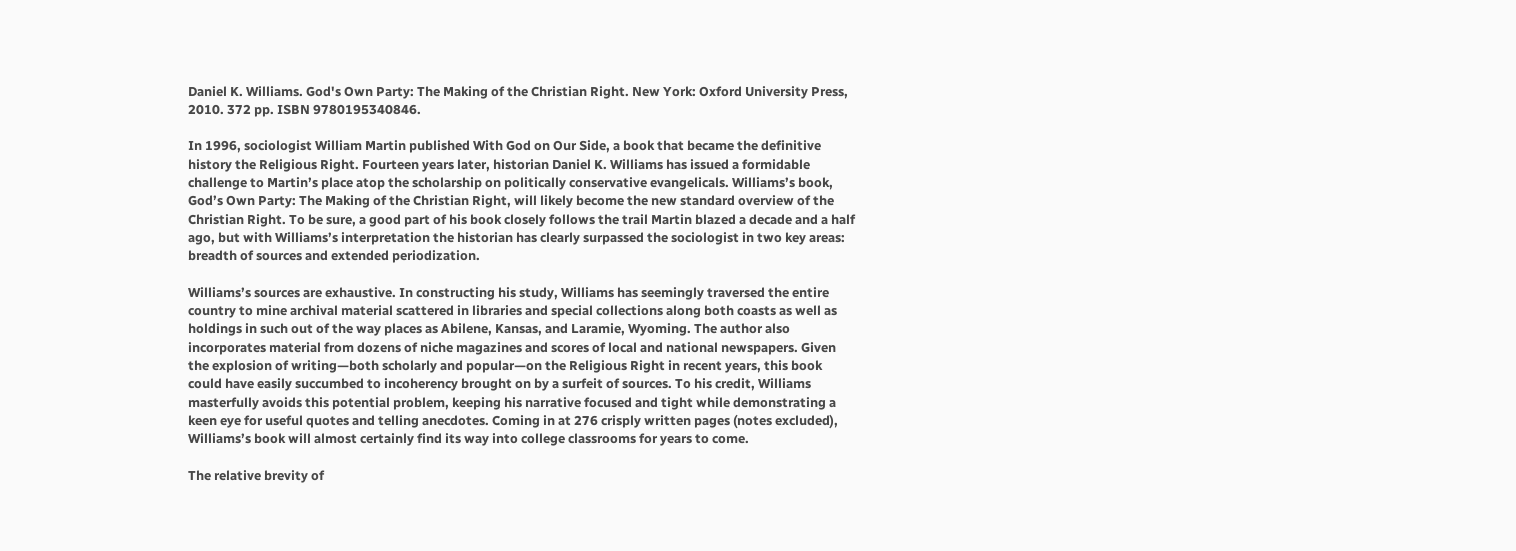Daniel K. Williams. God's Own Party: The Making of the Christian Right. New York: Oxford University Press, 2010. 372 pp. ISBN 9780195340846.

In 1996, sociologist William Martin published With God on Our Side, a book that became the definitive history the Religious Right. Fourteen years later, historian Daniel K. Williams has issued a formidable challenge to Martin’s place atop the scholarship on politically conservative evangelicals. Williams’s book, God’s Own Party: The Making of the Christian Right, will likely become the new standard overview of the Christian Right. To be sure, a good part of his book closely follows the trail Martin blazed a decade and a half ago, but with Williams’s interpretation the historian has clearly surpassed the sociologist in two key areas: breadth of sources and extended periodization.

Williams’s sources are exhaustive. In constructing his study, Williams has seemingly traversed the entire country to mine archival material scattered in libraries and special collections along both coasts as well as holdings in such out of the way places as Abilene, Kansas, and Laramie, Wyoming. The author also incorporates material from dozens of niche magazines and scores of local and national newspapers. Given the explosion of writing—both scholarly and popular—on the Religious Right in recent years, this book could have easily succumbed to incoherency brought on by a surfeit of sources. To his credit, Williams masterfully avoids this potential problem, keeping his narrative focused and tight while demonstrating a keen eye for useful quotes and telling anecdotes. Coming in at 276 crisply written pages (notes excluded), Williams’s book will almost certainly find its way into college classrooms for years to come.

The relative brevity of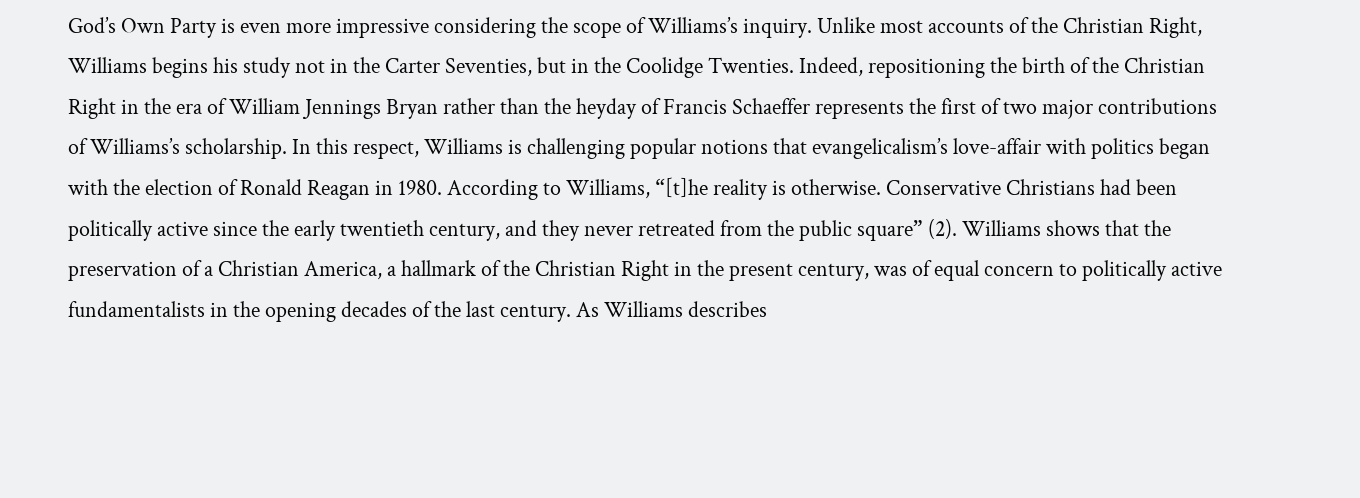God’s Own Party is even more impressive considering the scope of Williams’s inquiry. Unlike most accounts of the Christian Right, Williams begins his study not in the Carter Seventies, but in the Coolidge Twenties. Indeed, repositioning the birth of the Christian Right in the era of William Jennings Bryan rather than the heyday of Francis Schaeffer represents the first of two major contributions of Williams’s scholarship. In this respect, Williams is challenging popular notions that evangelicalism’s love-affair with politics began with the election of Ronald Reagan in 1980. According to Williams, “[t]he reality is otherwise. Conservative Christians had been politically active since the early twentieth century, and they never retreated from the public square” (2). Williams shows that the preservation of a Christian America, a hallmark of the Christian Right in the present century, was of equal concern to politically active fundamentalists in the opening decades of the last century. As Williams describes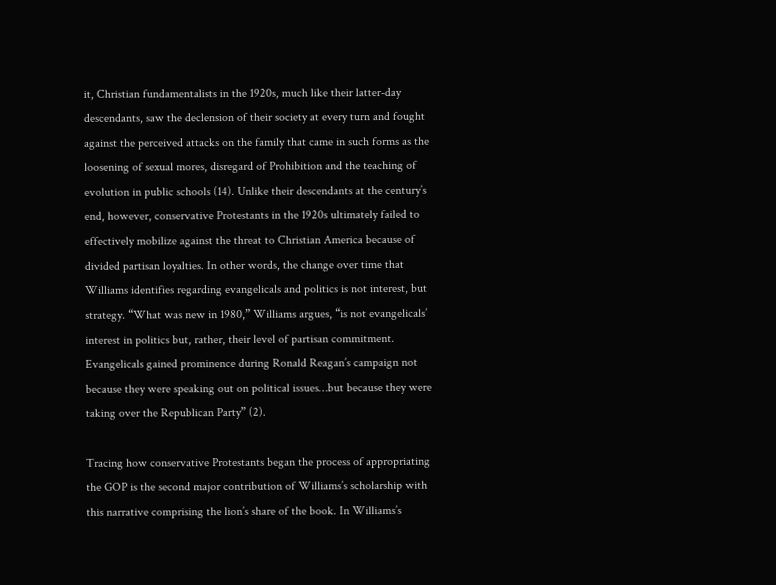it, Christian fundamentalists in the 1920s, much like their latter-day descendants, saw the declension of their society at every turn and fought against the perceived attacks on the family that came in such forms as the loosening of sexual mores, disregard of Prohibition and the teaching of evolution in public schools (14). Unlike their descendants at the century’s end, however, conservative Protestants in the 1920s ultimately failed to effectively mobilize against the threat to Christian America because of divided partisan loyalties. In other words, the change over time that Williams identifies regarding evangelicals and politics is not interest, but strategy. “What was new in 1980,” Williams argues, “is not evangelicals’ interest in politics but, rather, their level of partisan commitment. Evangelicals gained prominence during Ronald Reagan’s campaign not because they were speaking out on political issues…but because they were taking over the Republican Party” (2).

Tracing how conservative Protestants began the process of appropriating the GOP is the second major contribution of Williams’s scholarship with this narrative comprising the lion’s share of the book. In Williams’s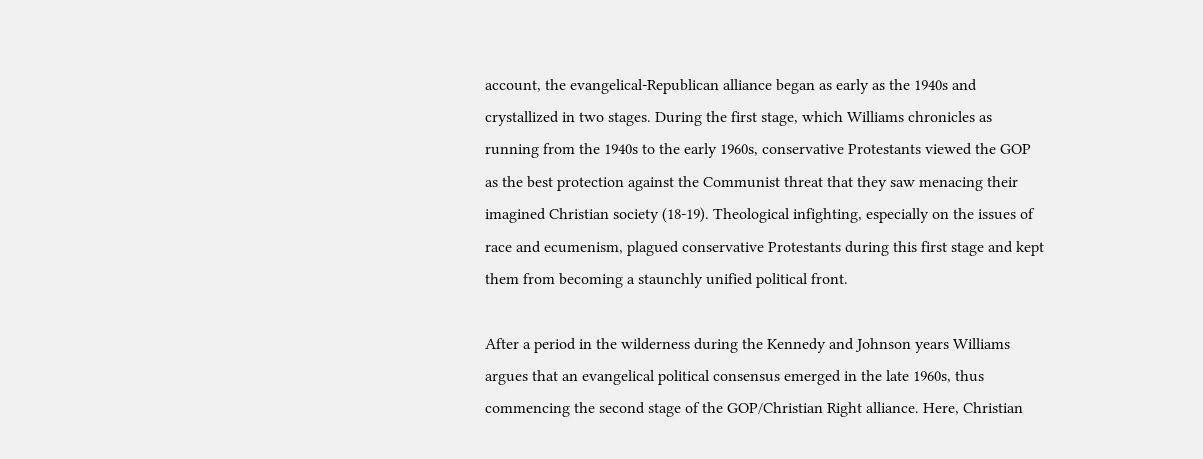account, the evangelical-Republican alliance began as early as the 1940s and crystallized in two stages. During the first stage, which Williams chronicles as running from the 1940s to the early 1960s, conservative Protestants viewed the GOP as the best protection against the Communist threat that they saw menacing their imagined Christian society (18-19). Theological infighting, especially on the issues of race and ecumenism, plagued conservative Protestants during this first stage and kept them from becoming a staunchly unified political front.

After a period in the wilderness during the Kennedy and Johnson years Williams argues that an evangelical political consensus emerged in the late 1960s, thus commencing the second stage of the GOP/Christian Right alliance. Here, Christian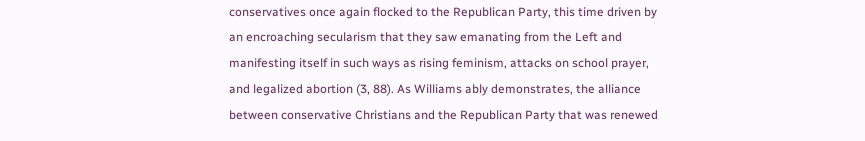conservatives once again flocked to the Republican Party, this time driven by an encroaching secularism that they saw emanating from the Left and manifesting itself in such ways as rising feminism, attacks on school prayer, and legalized abortion (3, 88). As Williams ably demonstrates, the alliance between conservative Christians and the Republican Party that was renewed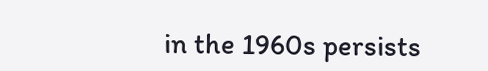in the 1960s persists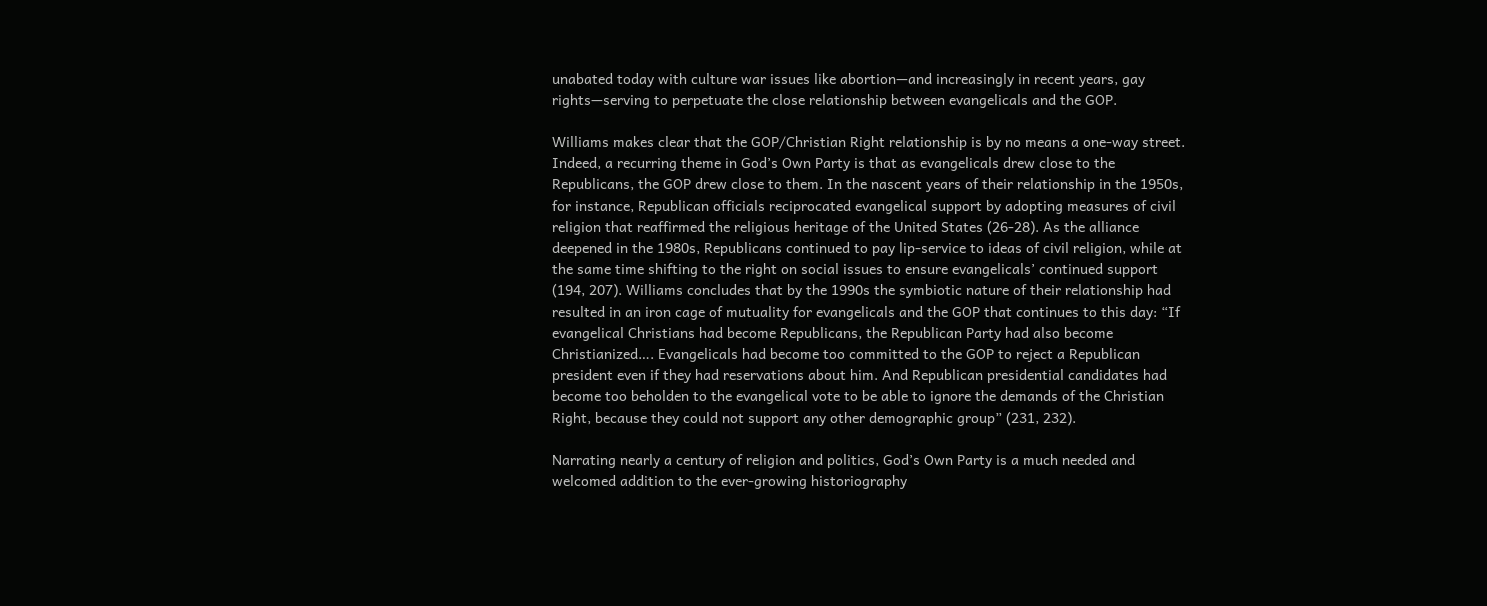unabated today with culture war issues like abortion—and increasingly in recent years, gay rights—serving to perpetuate the close relationship between evangelicals and the GOP.

Williams makes clear that the GOP/Christian Right relationship is by no means a one-way street. Indeed, a recurring theme in God’s Own Party is that as evangelicals drew close to the Republicans, the GOP drew close to them. In the nascent years of their relationship in the 1950s, for instance, Republican officials reciprocated evangelical support by adopting measures of civil religion that reaffirmed the religious heritage of the United States (26-28). As the alliance deepened in the 1980s, Republicans continued to pay lip-service to ideas of civil religion, while at the same time shifting to the right on social issues to ensure evangelicals’ continued support (194, 207). Williams concludes that by the 1990s the symbiotic nature of their relationship had resulted in an iron cage of mutuality for evangelicals and the GOP that continues to this day: “If evangelical Christians had become Republicans, the Republican Party had also become Christianized…. Evangelicals had become too committed to the GOP to reject a Republican president even if they had reservations about him. And Republican presidential candidates had become too beholden to the evangelical vote to be able to ignore the demands of the Christian Right, because they could not support any other demographic group” (231, 232).

Narrating nearly a century of religion and politics, God’s Own Party is a much needed and welcomed addition to the ever-growing historiography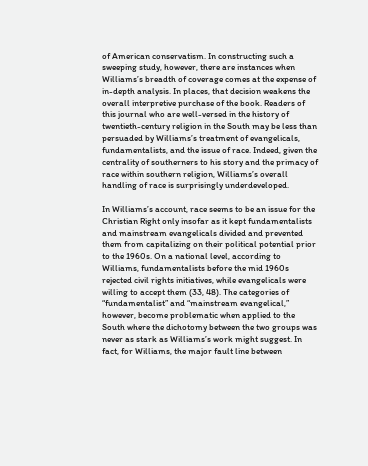of American conservatism. In constructing such a sweeping study, however, there are instances when Williams’s breadth of coverage comes at the expense of in-depth analysis. In places, that decision weakens the overall interpretive purchase of the book. Readers of this journal who are well-versed in the history of twentieth-century religion in the South may be less than persuaded by Williams’s treatment of evangelicals, fundamentalists, and the issue of race. Indeed, given the centrality of southerners to his story and the primacy of race within southern religion, Williams’s overall handling of race is surprisingly underdeveloped.

In Williams’s account, race seems to be an issue for the Christian Right only insofar as it kept fundamentalists and mainstream evangelicals divided and prevented them from capitalizing on their political potential prior to the 1960s. On a national level, according to Williams, fundamentalists before the mid 1960s rejected civil rights initiatives, while evangelicals were willing to accept them (33, 48). The categories of “fundamentalist” and “mainstream evangelical,” however, become problematic when applied to the South where the dichotomy between the two groups was never as stark as Williams’s work might suggest. In fact, for Williams, the major fault line between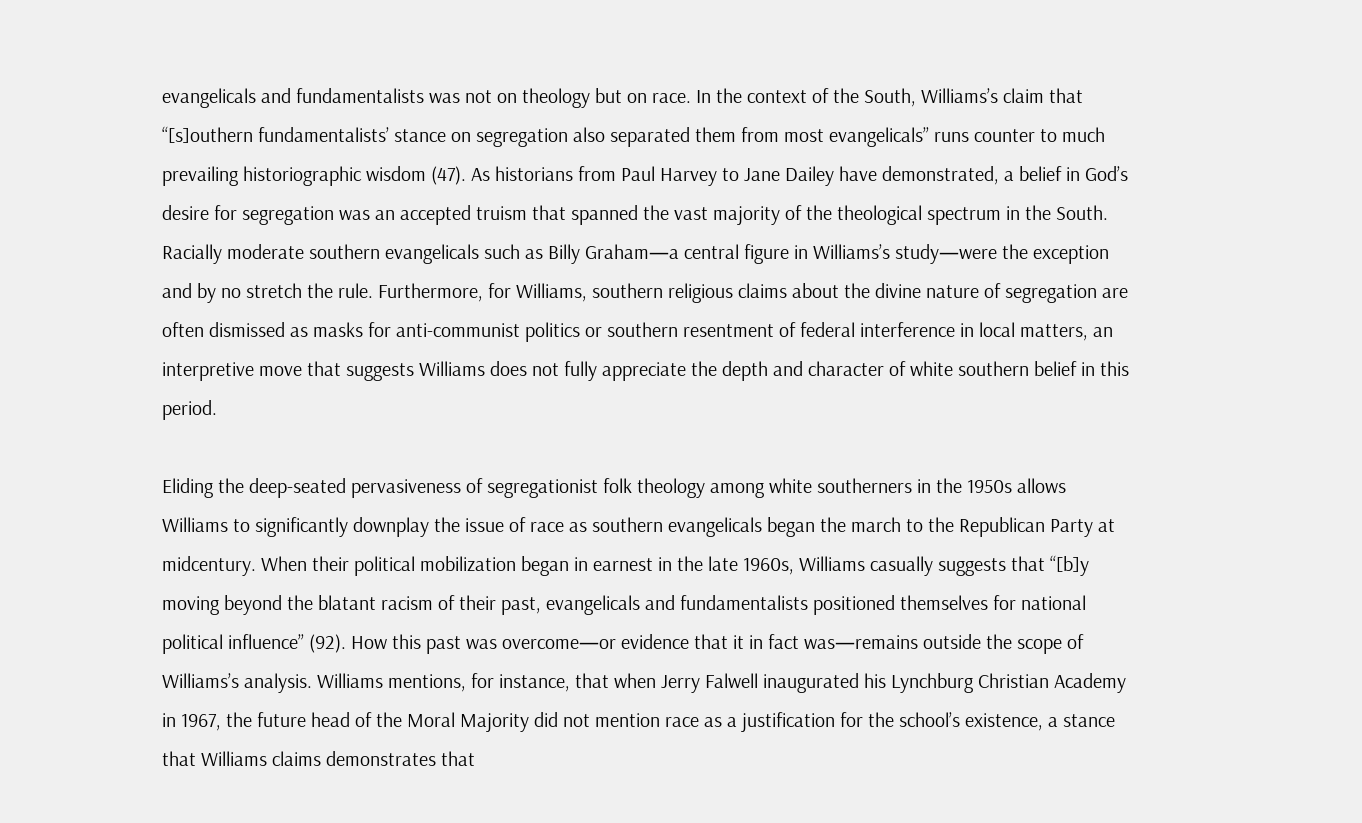evangelicals and fundamentalists was not on theology but on race. In the context of the South, Williams’s claim that “[s]outhern fundamentalists’ stance on segregation also separated them from most evangelicals” runs counter to much prevailing historiographic wisdom (47). As historians from Paul Harvey to Jane Dailey have demonstrated, a belief in God’s desire for segregation was an accepted truism that spanned the vast majority of the theological spectrum in the South. Racially moderate southern evangelicals such as Billy Graham—a central figure in Williams’s study—were the exception and by no stretch the rule. Furthermore, for Williams, southern religious claims about the divine nature of segregation are often dismissed as masks for anti-communist politics or southern resentment of federal interference in local matters, an interpretive move that suggests Williams does not fully appreciate the depth and character of white southern belief in this period.

Eliding the deep-seated pervasiveness of segregationist folk theology among white southerners in the 1950s allows Williams to significantly downplay the issue of race as southern evangelicals began the march to the Republican Party at midcentury. When their political mobilization began in earnest in the late 1960s, Williams casually suggests that “[b]y moving beyond the blatant racism of their past, evangelicals and fundamentalists positioned themselves for national political influence” (92). How this past was overcome—or evidence that it in fact was—remains outside the scope of Williams’s analysis. Williams mentions, for instance, that when Jerry Falwell inaugurated his Lynchburg Christian Academy in 1967, the future head of the Moral Majority did not mention race as a justification for the school’s existence, a stance that Williams claims demonstrates that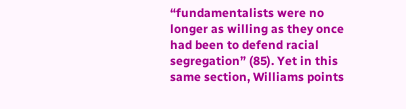“fundamentalists were no longer as willing as they once had been to defend racial segregation” (85). Yet in this same section, Williams points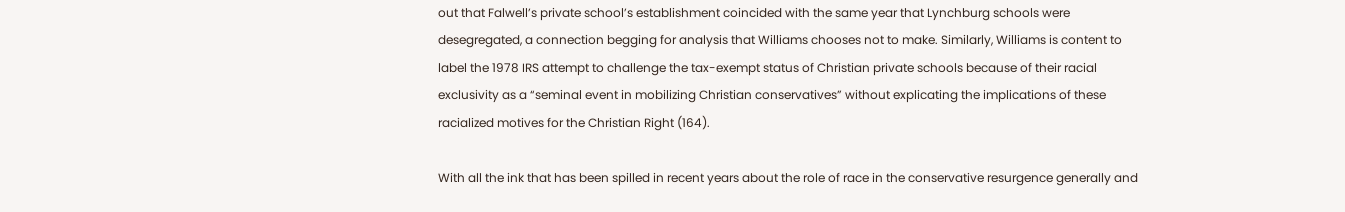out that Falwell’s private school’s establishment coincided with the same year that Lynchburg schools were desegregated, a connection begging for analysis that Williams chooses not to make. Similarly, Williams is content to label the 1978 IRS attempt to challenge the tax-exempt status of Christian private schools because of their racial exclusivity as a “seminal event in mobilizing Christian conservatives” without explicating the implications of these racialized motives for the Christian Right (164).

With all the ink that has been spilled in recent years about the role of race in the conservative resurgence generally and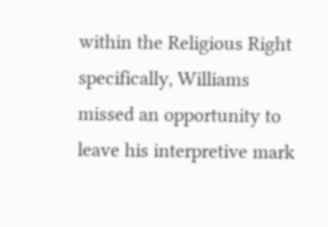within the Religious Right specifically, Williams missed an opportunity to leave his interpretive mark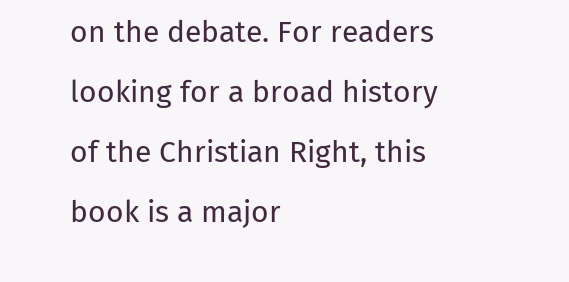on the debate. For readers looking for a broad history of the Christian Right, this book is a major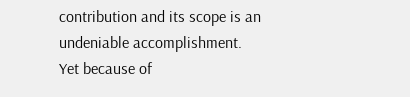contribution and its scope is an undeniable accomplishment. Yet because of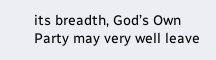its breadth, God’s Own Party may very well leave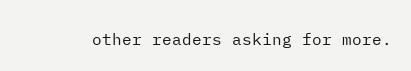other readers asking for more.